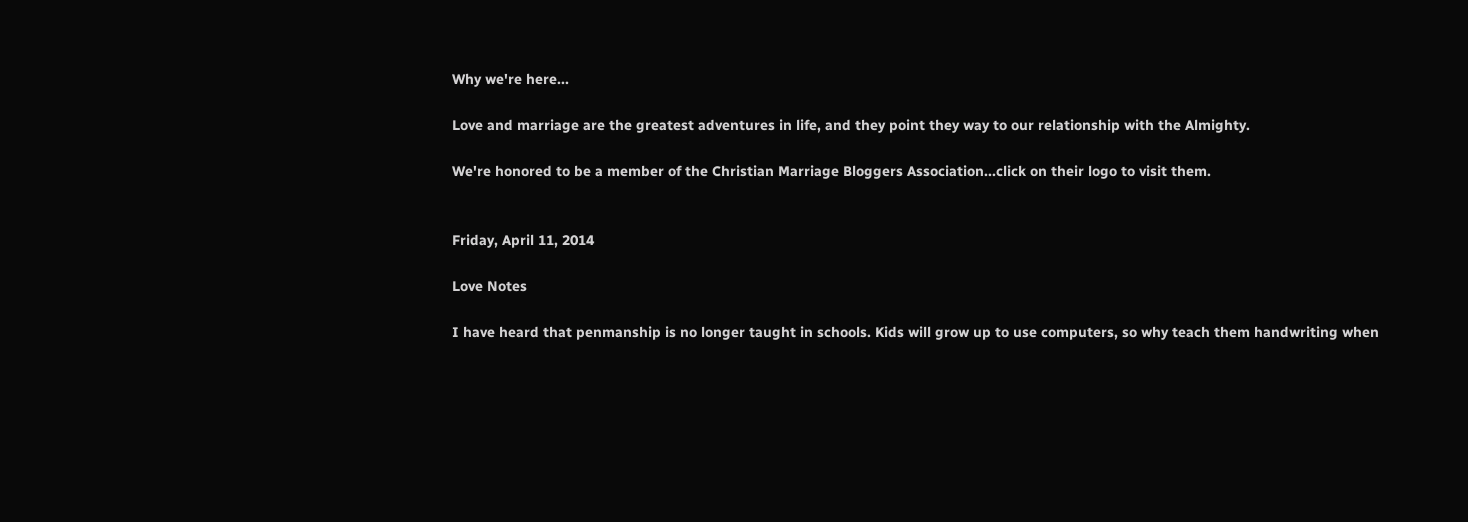Why we're here...

Love and marriage are the greatest adventures in life, and they point they way to our relationship with the Almighty.

We're honored to be a member of the Christian Marriage Bloggers Association...click on their logo to visit them.


Friday, April 11, 2014

Love Notes

I have heard that penmanship is no longer taught in schools. Kids will grow up to use computers, so why teach them handwriting when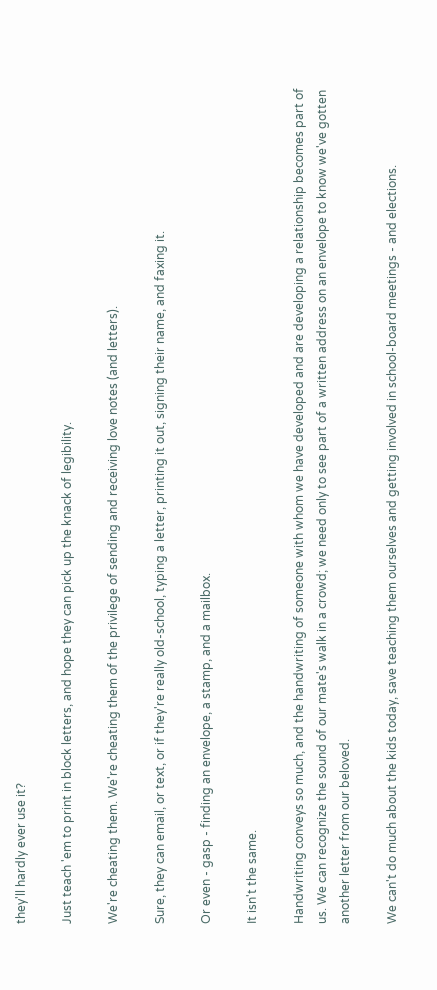they'll hardly ever use it?

Just teach 'em to print in block letters, and hope they can pick up the knack of legibility.

We're cheating them. We're cheating them of the privilege of sending and receiving love notes (and letters).

Sure, they can email, or text, or if they're really old-school, typing a letter, printing it out, signing their name, and faxing it.

Or even - gasp - finding an envelope, a stamp, and a mailbox.

It isn't the same.

Handwriting conveys so much, and the handwriting of someone with whom we have developed and are developing a relationship becomes part of us. We can recognize the sound of our mate's walk in a crowd; we need only to see part of a written address on an envelope to know we've gotten another letter from our beloved.

We can't do much about the kids today, save teaching them ourselves and getting involved in school-board meetings - and elections.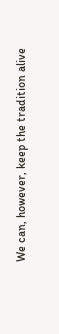We can, however, keep the tradition alive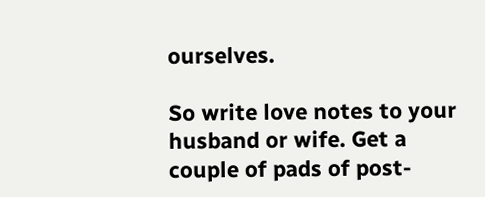ourselves.

So write love notes to your husband or wife. Get a couple of pads of post-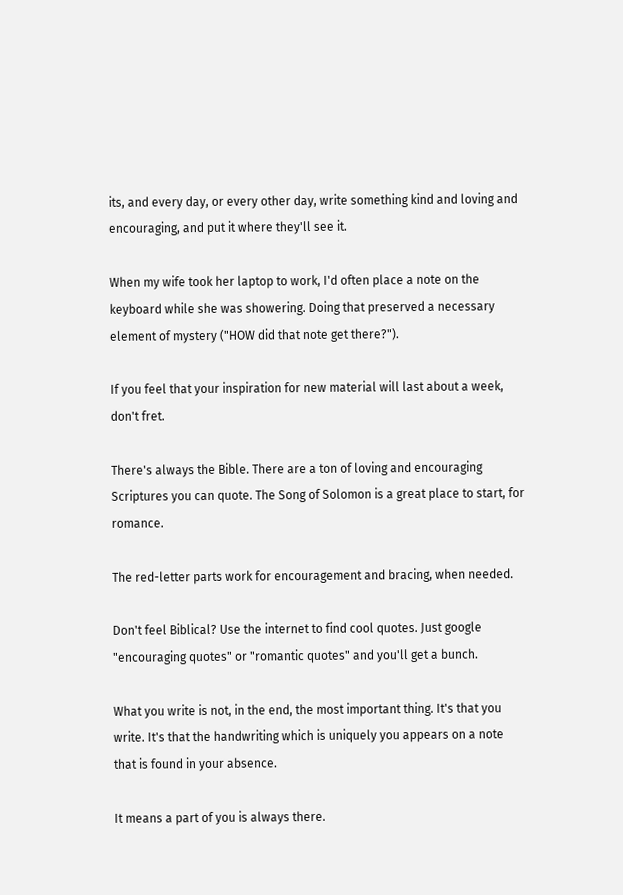its, and every day, or every other day, write something kind and loving and encouraging, and put it where they'll see it.

When my wife took her laptop to work, I'd often place a note on the keyboard while she was showering. Doing that preserved a necessary element of mystery ("HOW did that note get there?").

If you feel that your inspiration for new material will last about a week, don't fret.

There's always the Bible. There are a ton of loving and encouraging Scriptures you can quote. The Song of Solomon is a great place to start, for romance.

The red-letter parts work for encouragement and bracing, when needed.

Don't feel Biblical? Use the internet to find cool quotes. Just google "encouraging quotes" or "romantic quotes" and you'll get a bunch.

What you write is not, in the end, the most important thing. It's that you write. It's that the handwriting which is uniquely you appears on a note that is found in your absence.

It means a part of you is always there.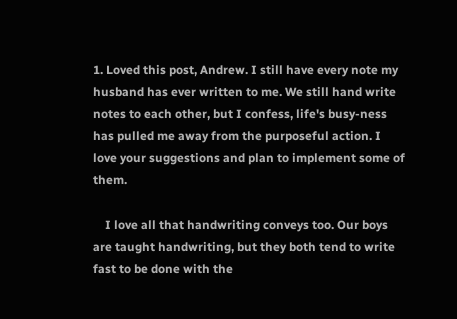1. Loved this post, Andrew. I still have every note my husband has ever written to me. We still hand write notes to each other, but I confess, life's busy-ness has pulled me away from the purposeful action. I love your suggestions and plan to implement some of them.

    I love all that handwriting conveys too. Our boys are taught handwriting, but they both tend to write fast to be done with the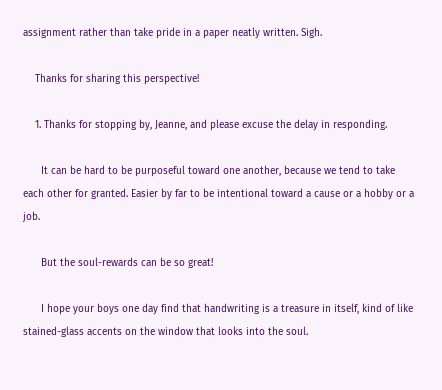assignment rather than take pride in a paper neatly written. Sigh.

    Thanks for sharing this perspective!

    1. Thanks for stopping by, Jeanne, and please excuse the delay in responding.

      It can be hard to be purposeful toward one another, because we tend to take each other for granted. Easier by far to be intentional toward a cause or a hobby or a job.

      But the soul-rewards can be so great!

      I hope your boys one day find that handwriting is a treasure in itself, kind of like stained-glass accents on the window that looks into the soul.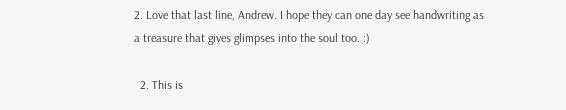2. Love that last line, Andrew. I hope they can one day see handwriting as a treasure that gives glimpses into the soul too. :)

  2. This is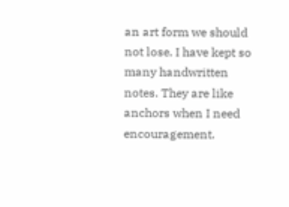an art form we should not lose. I have kept so many handwritten notes. They are like anchors when I need encouragement.